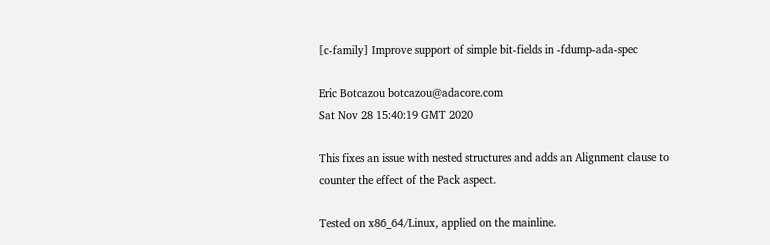[c-family] Improve support of simple bit-fields in -fdump-ada-spec

Eric Botcazou botcazou@adacore.com
Sat Nov 28 15:40:19 GMT 2020

This fixes an issue with nested structures and adds an Alignment clause to
counter the effect of the Pack aspect.

Tested on x86_64/Linux, applied on the mainline.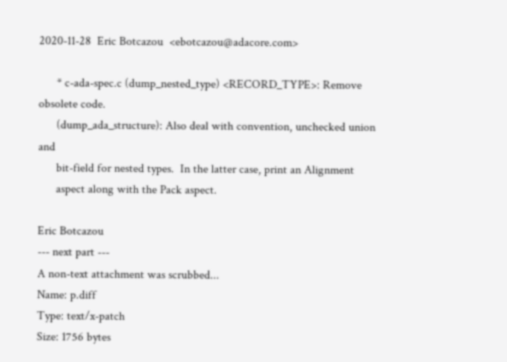2020-11-28  Eric Botcazou  <ebotcazou@adacore.com>

      * c-ada-spec.c (dump_nested_type) <RECORD_TYPE>: Remove obsolete code.
      (dump_ada_structure): Also deal with convention, unchecked union and
      bit-field for nested types.  In the latter case, print an Alignment
      aspect along with the Pack aspect.

Eric Botcazou
--- next part ---
A non-text attachment was scrubbed...
Name: p.diff
Type: text/x-patch
Size: 1756 bytes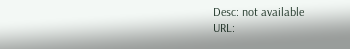Desc: not available
URL: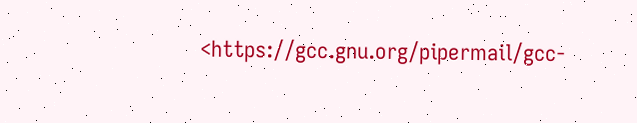<https://gcc.gnu.org/pipermail/gcc-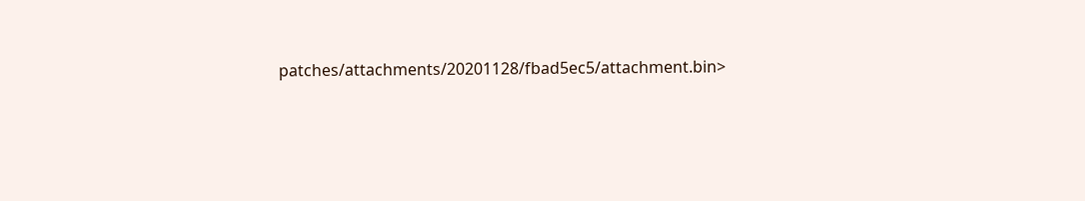patches/attachments/20201128/fbad5ec5/attachment.bin>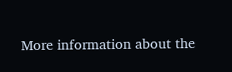More information about the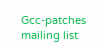Gcc-patches mailing list